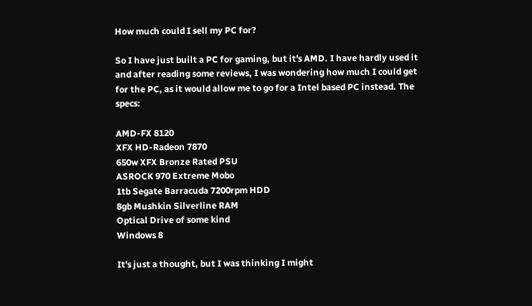How much could I sell my PC for?

So I have just built a PC for gaming, but it's AMD. I have hardly used it and after reading some reviews, I was wondering how much I could get for the PC, as it would allow me to go for a Intel based PC instead. The specs:

AMD-FX 8120
XFX HD-Radeon 7870
650w XFX Bronze Rated PSU
ASROCK 970 Extreme Mobo
1tb Segate Barracuda 7200rpm HDD
8gb Mushkin Silverline RAM
Optical Drive of some kind
Windows 8

It's just a thought, but I was thinking I might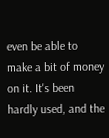even be able to make a bit of money on it. It's been hardly used, and the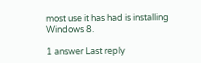most use it has had is installing Windows 8.

1 answer Last reply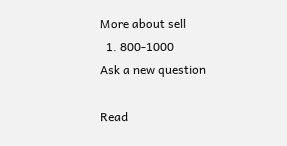More about sell
  1. 800-1000
Ask a new question

Read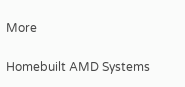More

Homebuilt AMD Systems